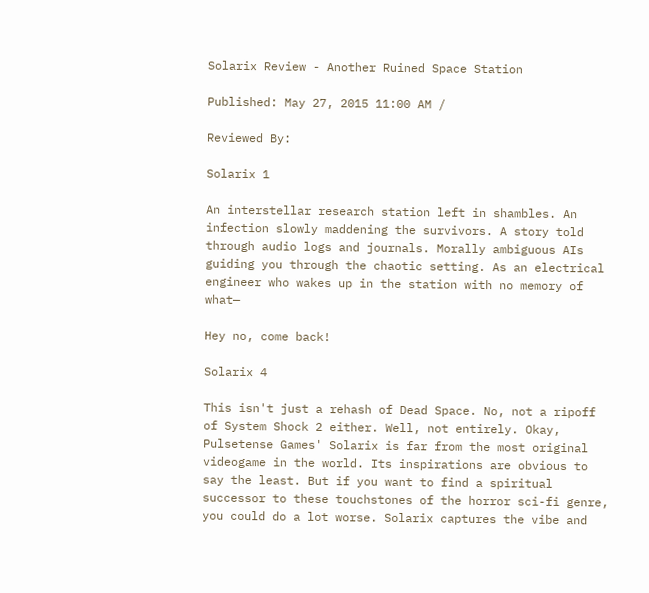Solarix Review - Another Ruined Space Station

Published: May 27, 2015 11:00 AM /

Reviewed By:

Solarix 1

An interstellar research station left in shambles. An infection slowly maddening the survivors. A story told through audio logs and journals. Morally ambiguous AIs guiding you through the chaotic setting. As an electrical engineer who wakes up in the station with no memory of what—

Hey no, come back!

Solarix 4

This isn't just a rehash of Dead Space. No, not a ripoff of System Shock 2 either. Well, not entirely. Okay, Pulsetense Games' Solarix is far from the most original videogame in the world. Its inspirations are obvious to say the least. But if you want to find a spiritual successor to these touchstones of the horror sci-fi genre, you could do a lot worse. Solarix captures the vibe and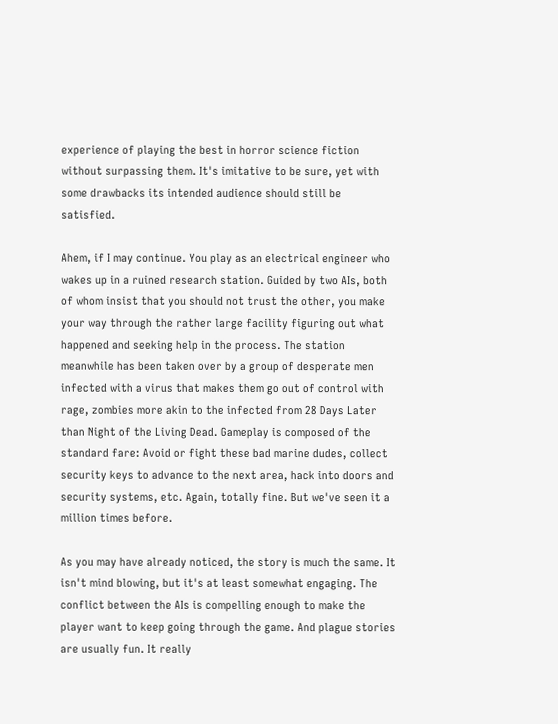experience of playing the best in horror science fiction without surpassing them. It's imitative to be sure, yet with some drawbacks its intended audience should still be satisfied.

Ahem, if I may continue. You play as an electrical engineer who wakes up in a ruined research station. Guided by two AIs, both of whom insist that you should not trust the other, you make your way through the rather large facility figuring out what happened and seeking help in the process. The station meanwhile has been taken over by a group of desperate men infected with a virus that makes them go out of control with rage, zombies more akin to the infected from 28 Days Later than Night of the Living Dead. Gameplay is composed of the standard fare: Avoid or fight these bad marine dudes, collect security keys to advance to the next area, hack into doors and security systems, etc. Again, totally fine. But we've seen it a million times before.

As you may have already noticed, the story is much the same. It isn't mind blowing, but it's at least somewhat engaging. The conflict between the AIs is compelling enough to make the player want to keep going through the game. And plague stories are usually fun. It really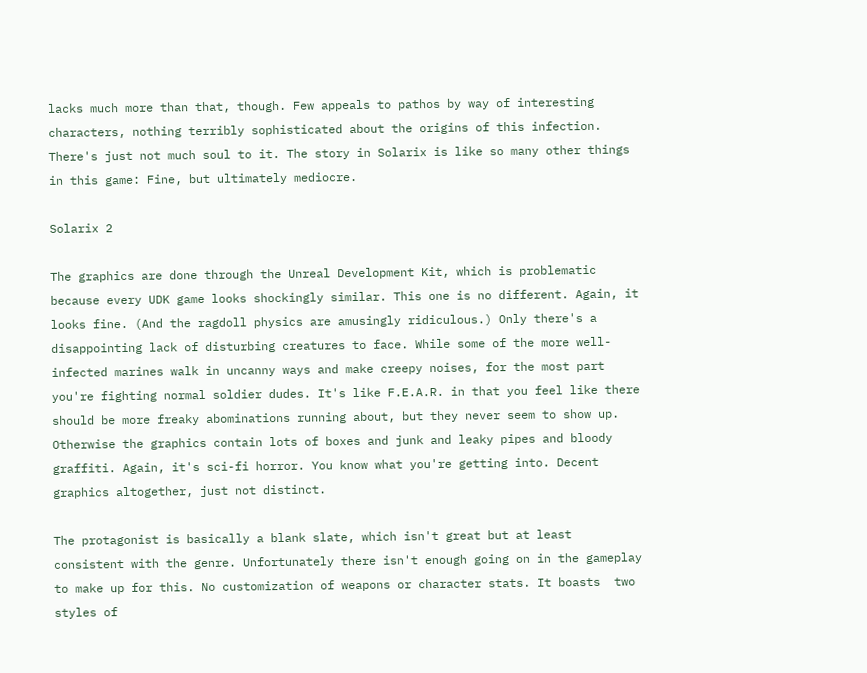lacks much more than that, though. Few appeals to pathos by way of interesting characters, nothing terribly sophisticated about the origins of this infection. There's just not much soul to it. The story in Solarix is like so many other things in this game: Fine, but ultimately mediocre.

Solarix 2

The graphics are done through the Unreal Development Kit, which is problematic because every UDK game looks shockingly similar. This one is no different. Again, it looks fine. (And the ragdoll physics are amusingly ridiculous.) Only there's a disappointing lack of disturbing creatures to face. While some of the more well-infected marines walk in uncanny ways and make creepy noises, for the most part you're fighting normal soldier dudes. It's like F.E.A.R. in that you feel like there should be more freaky abominations running about, but they never seem to show up. Otherwise the graphics contain lots of boxes and junk and leaky pipes and bloody graffiti. Again, it's sci-fi horror. You know what you're getting into. Decent graphics altogether, just not distinct.

The protagonist is basically a blank slate, which isn't great but at least consistent with the genre. Unfortunately there isn't enough going on in the gameplay to make up for this. No customization of weapons or character stats. It boasts  two styles of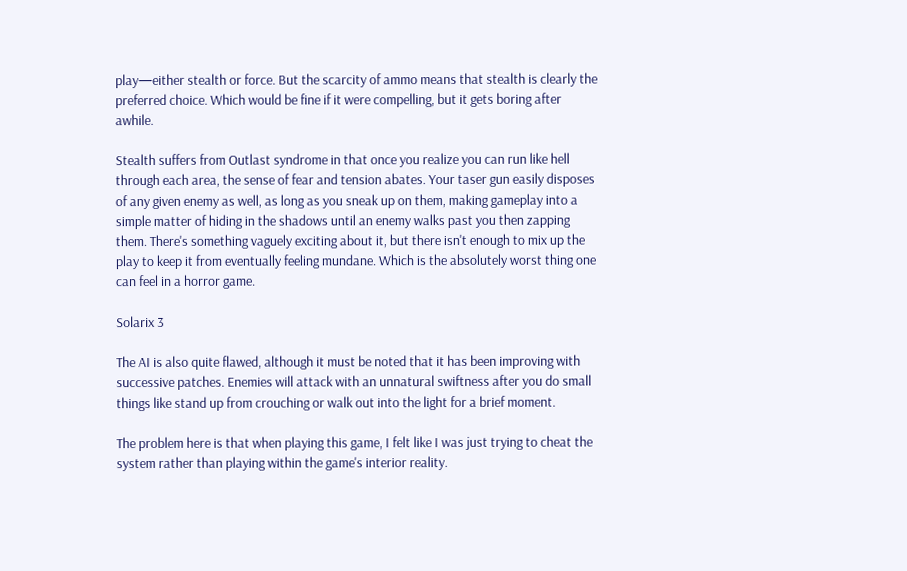play—either stealth or force. But the scarcity of ammo means that stealth is clearly the preferred choice. Which would be fine if it were compelling, but it gets boring after awhile.

Stealth suffers from Outlast syndrome in that once you realize you can run like hell through each area, the sense of fear and tension abates. Your taser gun easily disposes of any given enemy as well, as long as you sneak up on them, making gameplay into a simple matter of hiding in the shadows until an enemy walks past you then zapping them. There's something vaguely exciting about it, but there isn't enough to mix up the play to keep it from eventually feeling mundane. Which is the absolutely worst thing one can feel in a horror game.

Solarix 3

The AI is also quite flawed, although it must be noted that it has been improving with successive patches. Enemies will attack with an unnatural swiftness after you do small things like stand up from crouching or walk out into the light for a brief moment.

The problem here is that when playing this game, I felt like I was just trying to cheat the system rather than playing within the game's interior reality.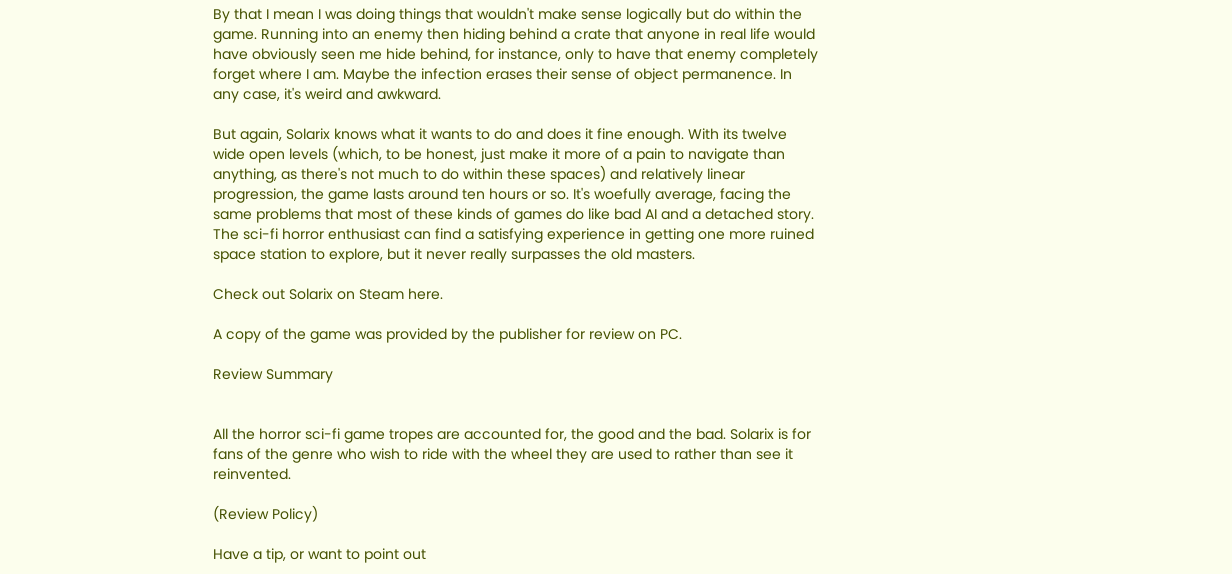By that I mean I was doing things that wouldn't make sense logically but do within the game. Running into an enemy then hiding behind a crate that anyone in real life would have obviously seen me hide behind, for instance, only to have that enemy completely forget where I am. Maybe the infection erases their sense of object permanence. In any case, it's weird and awkward.

But again, Solarix knows what it wants to do and does it fine enough. With its twelve wide open levels (which, to be honest, just make it more of a pain to navigate than anything, as there's not much to do within these spaces) and relatively linear progression, the game lasts around ten hours or so. It's woefully average, facing the same problems that most of these kinds of games do like bad AI and a detached story. The sci-fi horror enthusiast can find a satisfying experience in getting one more ruined space station to explore, but it never really surpasses the old masters.

Check out Solarix on Steam here.

A copy of the game was provided by the publisher for review on PC.

Review Summary


All the horror sci-fi game tropes are accounted for, the good and the bad. Solarix is for fans of the genre who wish to ride with the wheel they are used to rather than see it reinvented.

(Review Policy)

Have a tip, or want to point out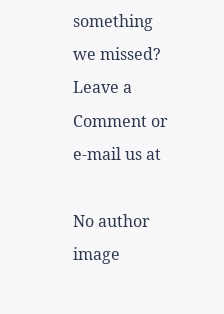something we missed? Leave a Comment or e-mail us at

No author image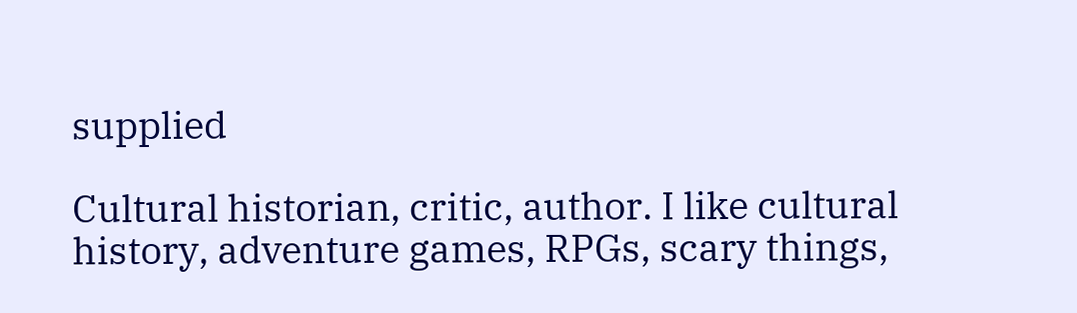supplied

Cultural historian, critic, author. I like cultural history, adventure games, RPGs, scary things,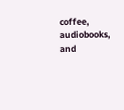coffee, audiobooks, and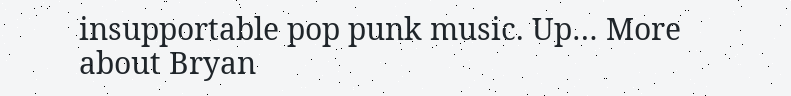insupportable pop punk music. Up… More about Bryan